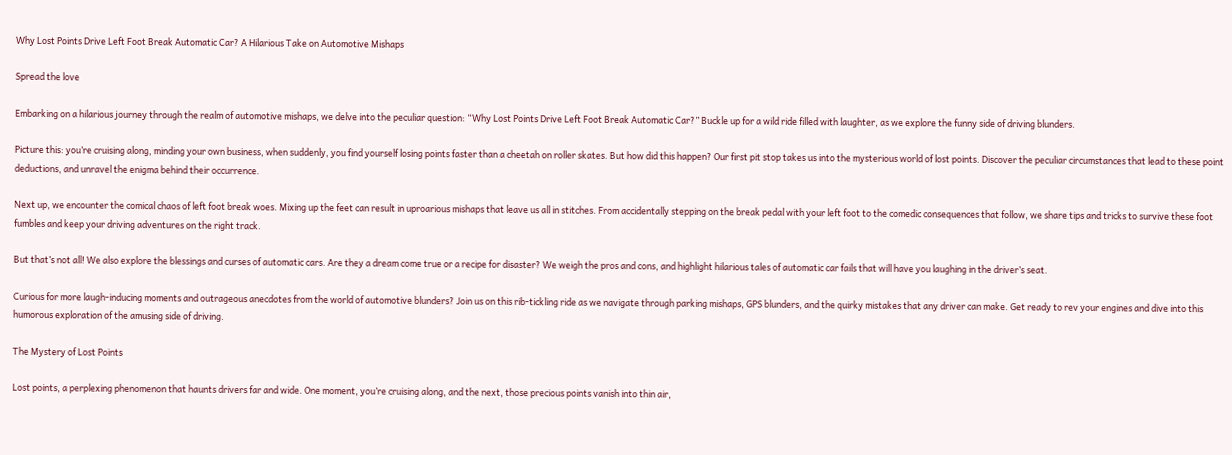Why Lost Points Drive Left Foot Break Automatic Car? A Hilarious Take on Automotive Mishaps

Spread the love

Embarking on a hilarious journey through the realm of automotive mishaps, we delve into the peculiar question: “Why Lost Points Drive Left Foot Break Automatic Car?” Buckle up for a wild ride filled with laughter, as we explore the funny side of driving blunders.

Picture this: you’re cruising along, minding your own business, when suddenly, you find yourself losing points faster than a cheetah on roller skates. But how did this happen? Our first pit stop takes us into the mysterious world of lost points. Discover the peculiar circumstances that lead to these point deductions, and unravel the enigma behind their occurrence.

Next up, we encounter the comical chaos of left foot break woes. Mixing up the feet can result in uproarious mishaps that leave us all in stitches. From accidentally stepping on the break pedal with your left foot to the comedic consequences that follow, we share tips and tricks to survive these foot fumbles and keep your driving adventures on the right track.

But that’s not all! We also explore the blessings and curses of automatic cars. Are they a dream come true or a recipe for disaster? We weigh the pros and cons, and highlight hilarious tales of automatic car fails that will have you laughing in the driver’s seat.

Curious for more laugh-inducing moments and outrageous anecdotes from the world of automotive blunders? Join us on this rib-tickling ride as we navigate through parking mishaps, GPS blunders, and the quirky mistakes that any driver can make. Get ready to rev your engines and dive into this humorous exploration of the amusing side of driving.

The Mystery of Lost Points

Lost points, a perplexing phenomenon that haunts drivers far and wide. One moment, you’re cruising along, and the next, those precious points vanish into thin air,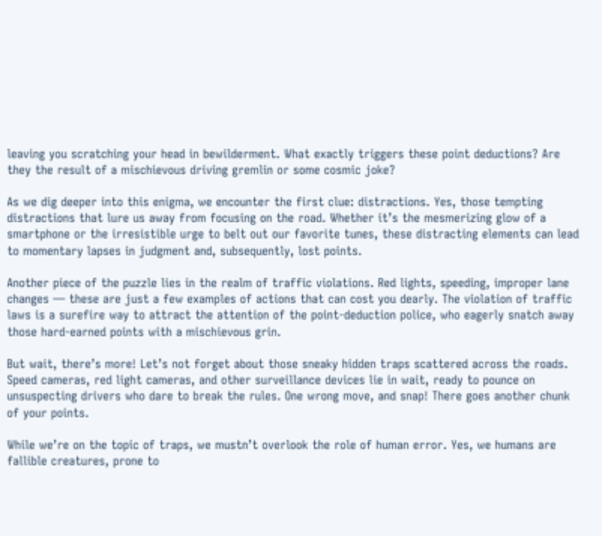leaving you scratching your head in bewilderment. What exactly triggers these point deductions? Are they the result of a mischievous driving gremlin or some cosmic joke?

As we dig deeper into this enigma, we encounter the first clue: distractions. Yes, those tempting distractions that lure us away from focusing on the road. Whether it’s the mesmerizing glow of a smartphone or the irresistible urge to belt out our favorite tunes, these distracting elements can lead to momentary lapses in judgment and, subsequently, lost points.

Another piece of the puzzle lies in the realm of traffic violations. Red lights, speeding, improper lane changes — these are just a few examples of actions that can cost you dearly. The violation of traffic laws is a surefire way to attract the attention of the point-deduction police, who eagerly snatch away those hard-earned points with a mischievous grin.

But wait, there’s more! Let’s not forget about those sneaky hidden traps scattered across the roads. Speed cameras, red light cameras, and other surveillance devices lie in wait, ready to pounce on unsuspecting drivers who dare to break the rules. One wrong move, and snap! There goes another chunk of your points.

While we’re on the topic of traps, we mustn’t overlook the role of human error. Yes, we humans are fallible creatures, prone to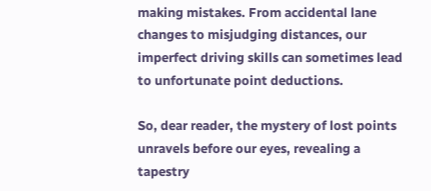making mistakes. From accidental lane changes to misjudging distances, our imperfect driving skills can sometimes lead to unfortunate point deductions.

So, dear reader, the mystery of lost points unravels before our eyes, revealing a tapestry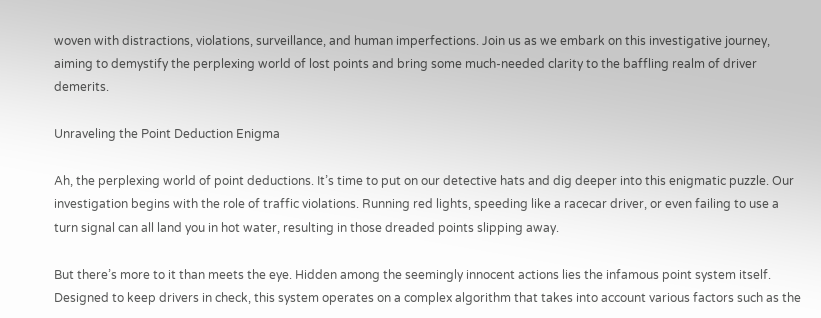woven with distractions, violations, surveillance, and human imperfections. Join us as we embark on this investigative journey, aiming to demystify the perplexing world of lost points and bring some much-needed clarity to the baffling realm of driver demerits.

Unraveling the Point Deduction Enigma

Ah, the perplexing world of point deductions. It’s time to put on our detective hats and dig deeper into this enigmatic puzzle. Our investigation begins with the role of traffic violations. Running red lights, speeding like a racecar driver, or even failing to use a turn signal can all land you in hot water, resulting in those dreaded points slipping away.

But there’s more to it than meets the eye. Hidden among the seemingly innocent actions lies the infamous point system itself. Designed to keep drivers in check, this system operates on a complex algorithm that takes into account various factors such as the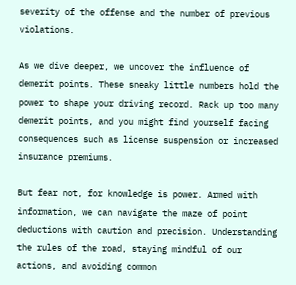severity of the offense and the number of previous violations.

As we dive deeper, we uncover the influence of demerit points. These sneaky little numbers hold the power to shape your driving record. Rack up too many demerit points, and you might find yourself facing consequences such as license suspension or increased insurance premiums.

But fear not, for knowledge is power. Armed with information, we can navigate the maze of point deductions with caution and precision. Understanding the rules of the road, staying mindful of our actions, and avoiding common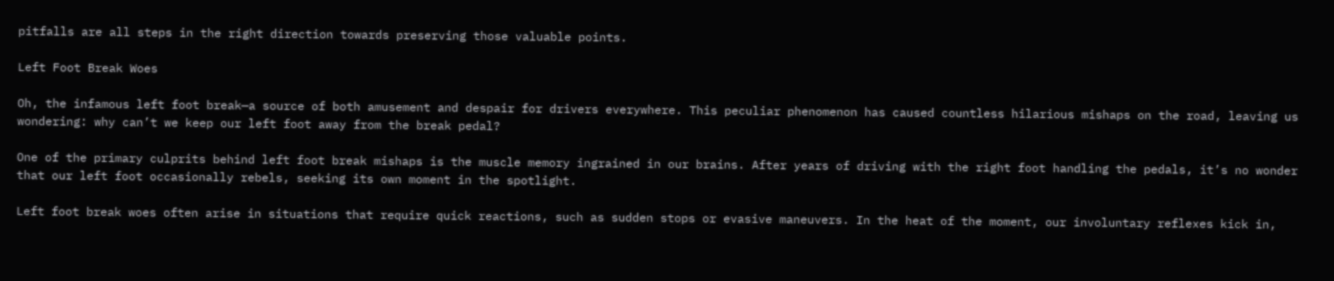pitfalls are all steps in the right direction towards preserving those valuable points.

Left Foot Break Woes

Oh, the infamous left foot break—a source of both amusement and despair for drivers everywhere. This peculiar phenomenon has caused countless hilarious mishaps on the road, leaving us wondering: why can’t we keep our left foot away from the break pedal?

One of the primary culprits behind left foot break mishaps is the muscle memory ingrained in our brains. After years of driving with the right foot handling the pedals, it’s no wonder that our left foot occasionally rebels, seeking its own moment in the spotlight.

Left foot break woes often arise in situations that require quick reactions, such as sudden stops or evasive maneuvers. In the heat of the moment, our involuntary reflexes kick in,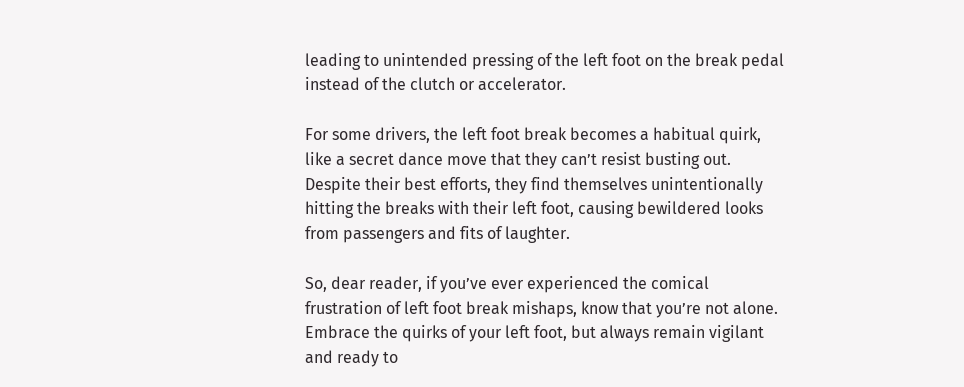leading to unintended pressing of the left foot on the break pedal instead of the clutch or accelerator.

For some drivers, the left foot break becomes a habitual quirk, like a secret dance move that they can’t resist busting out. Despite their best efforts, they find themselves unintentionally hitting the breaks with their left foot, causing bewildered looks from passengers and fits of laughter.

So, dear reader, if you’ve ever experienced the comical frustration of left foot break mishaps, know that you’re not alone. Embrace the quirks of your left foot, but always remain vigilant and ready to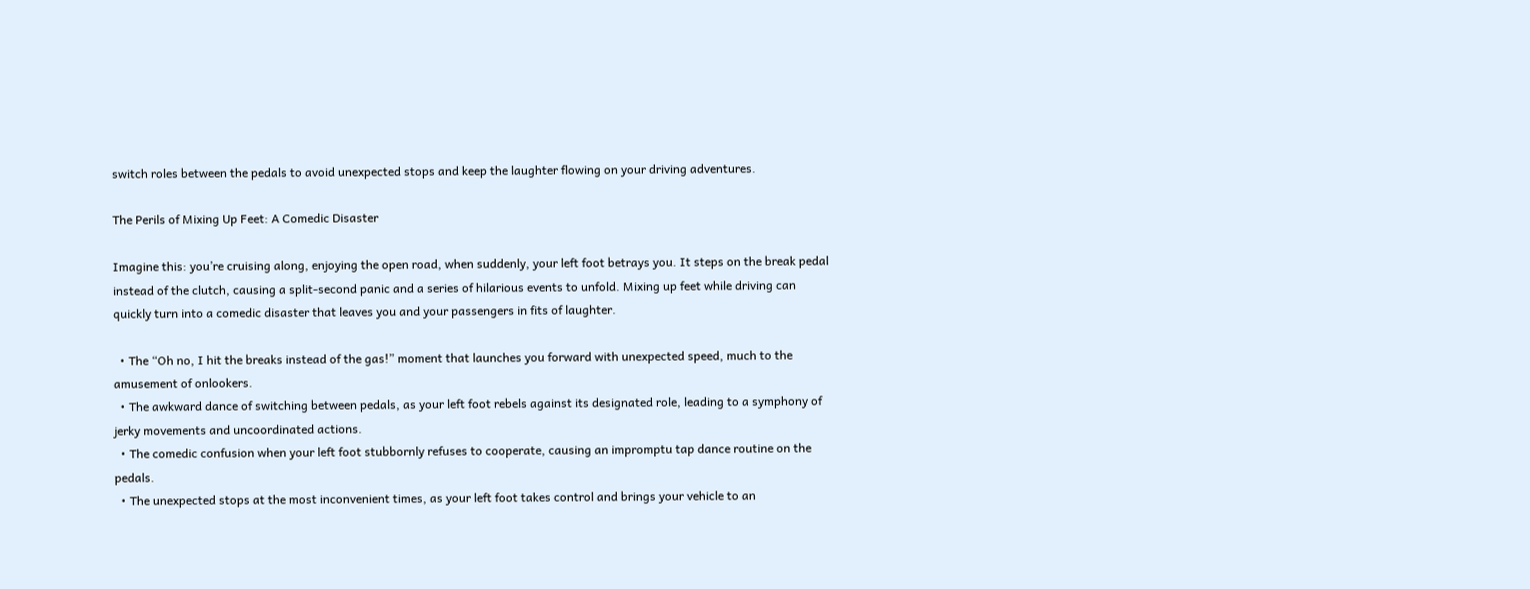switch roles between the pedals to avoid unexpected stops and keep the laughter flowing on your driving adventures.

The Perils of Mixing Up Feet: A Comedic Disaster

Imagine this: you’re cruising along, enjoying the open road, when suddenly, your left foot betrays you. It steps on the break pedal instead of the clutch, causing a split-second panic and a series of hilarious events to unfold. Mixing up feet while driving can quickly turn into a comedic disaster that leaves you and your passengers in fits of laughter.

  • The “Oh no, I hit the breaks instead of the gas!” moment that launches you forward with unexpected speed, much to the amusement of onlookers.
  • The awkward dance of switching between pedals, as your left foot rebels against its designated role, leading to a symphony of jerky movements and uncoordinated actions.
  • The comedic confusion when your left foot stubbornly refuses to cooperate, causing an impromptu tap dance routine on the pedals.
  • The unexpected stops at the most inconvenient times, as your left foot takes control and brings your vehicle to an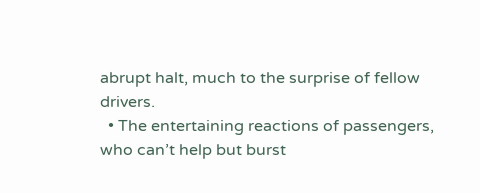abrupt halt, much to the surprise of fellow drivers.
  • The entertaining reactions of passengers, who can’t help but burst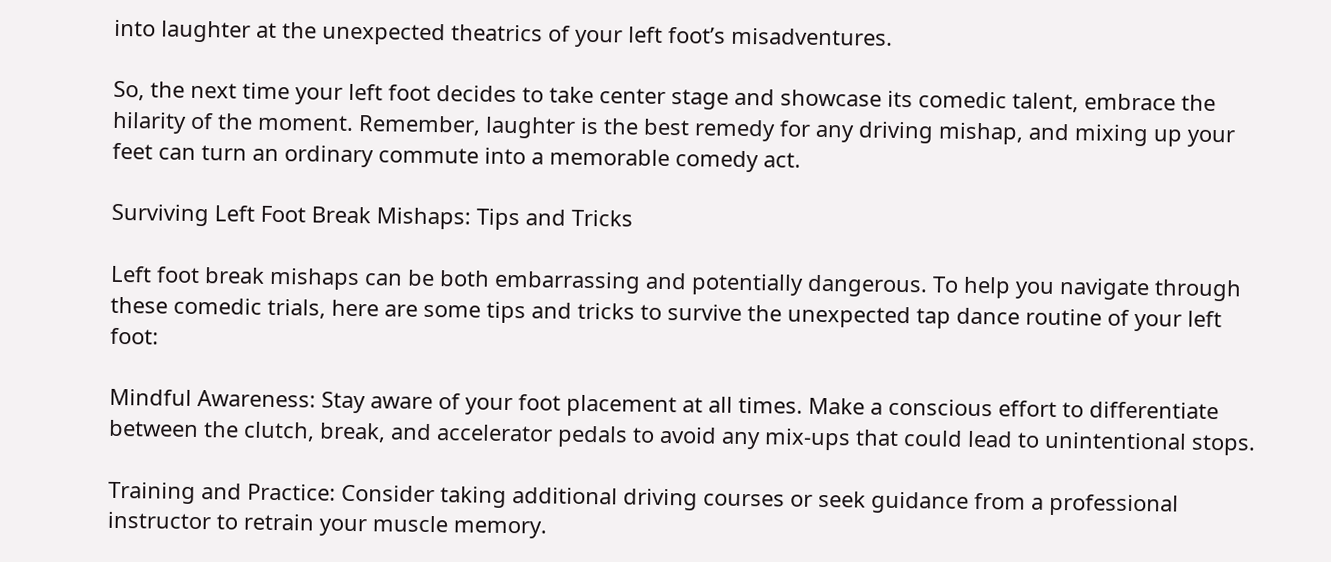into laughter at the unexpected theatrics of your left foot’s misadventures.

So, the next time your left foot decides to take center stage and showcase its comedic talent, embrace the hilarity of the moment. Remember, laughter is the best remedy for any driving mishap, and mixing up your feet can turn an ordinary commute into a memorable comedy act.

Surviving Left Foot Break Mishaps: Tips and Tricks

Left foot break mishaps can be both embarrassing and potentially dangerous. To help you navigate through these comedic trials, here are some tips and tricks to survive the unexpected tap dance routine of your left foot:

Mindful Awareness: Stay aware of your foot placement at all times. Make a conscious effort to differentiate between the clutch, break, and accelerator pedals to avoid any mix-ups that could lead to unintentional stops.

Training and Practice: Consider taking additional driving courses or seek guidance from a professional instructor to retrain your muscle memory.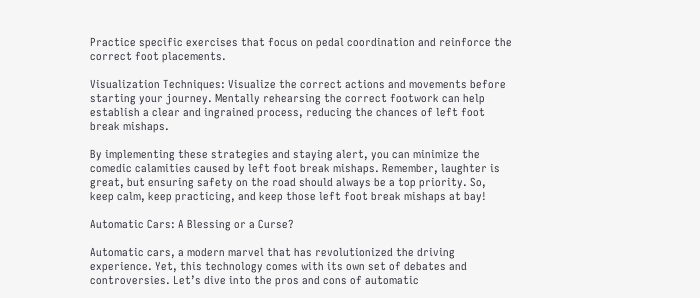Practice specific exercises that focus on pedal coordination and reinforce the correct foot placements.

Visualization Techniques: Visualize the correct actions and movements before starting your journey. Mentally rehearsing the correct footwork can help establish a clear and ingrained process, reducing the chances of left foot break mishaps.

By implementing these strategies and staying alert, you can minimize the comedic calamities caused by left foot break mishaps. Remember, laughter is great, but ensuring safety on the road should always be a top priority. So, keep calm, keep practicing, and keep those left foot break mishaps at bay!

Automatic Cars: A Blessing or a Curse?

Automatic cars, a modern marvel that has revolutionized the driving experience. Yet, this technology comes with its own set of debates and controversies. Let’s dive into the pros and cons of automatic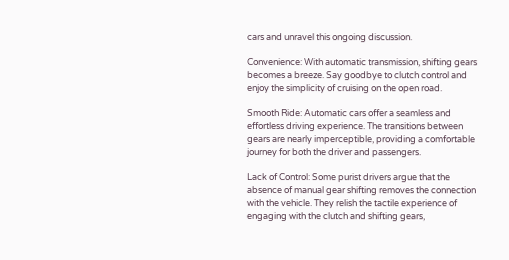cars and unravel this ongoing discussion.

Convenience: With automatic transmission, shifting gears becomes a breeze. Say goodbye to clutch control and enjoy the simplicity of cruising on the open road.

Smooth Ride: Automatic cars offer a seamless and effortless driving experience. The transitions between gears are nearly imperceptible, providing a comfortable journey for both the driver and passengers.

Lack of Control: Some purist drivers argue that the absence of manual gear shifting removes the connection with the vehicle. They relish the tactile experience of engaging with the clutch and shifting gears,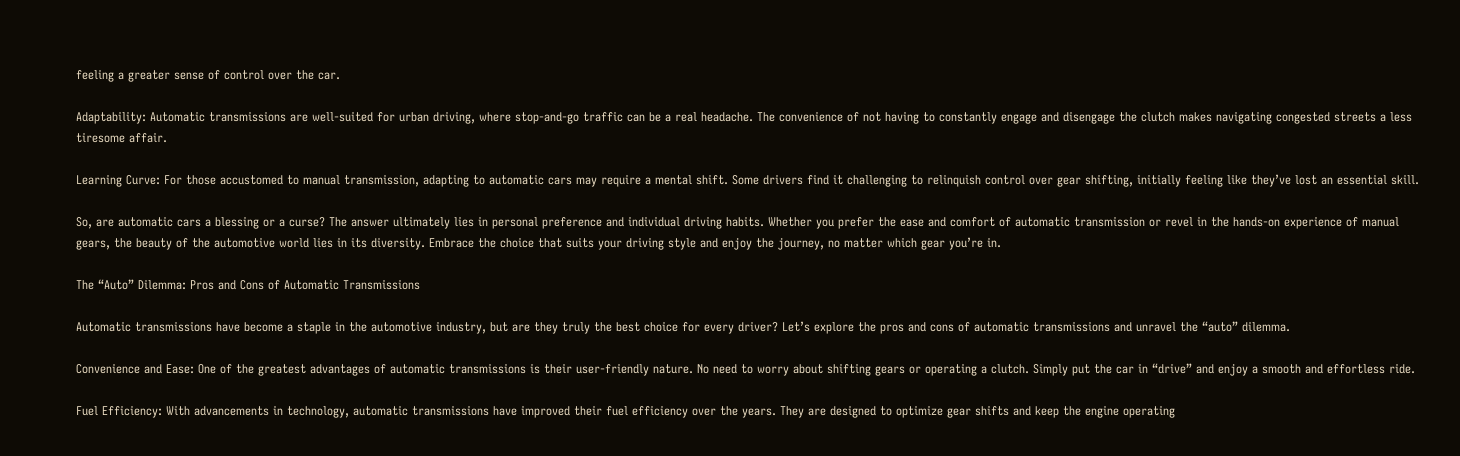feeling a greater sense of control over the car.

Adaptability: Automatic transmissions are well-suited for urban driving, where stop-and-go traffic can be a real headache. The convenience of not having to constantly engage and disengage the clutch makes navigating congested streets a less tiresome affair.

Learning Curve: For those accustomed to manual transmission, adapting to automatic cars may require a mental shift. Some drivers find it challenging to relinquish control over gear shifting, initially feeling like they’ve lost an essential skill.

So, are automatic cars a blessing or a curse? The answer ultimately lies in personal preference and individual driving habits. Whether you prefer the ease and comfort of automatic transmission or revel in the hands-on experience of manual gears, the beauty of the automotive world lies in its diversity. Embrace the choice that suits your driving style and enjoy the journey, no matter which gear you’re in.

The “Auto” Dilemma: Pros and Cons of Automatic Transmissions

Automatic transmissions have become a staple in the automotive industry, but are they truly the best choice for every driver? Let’s explore the pros and cons of automatic transmissions and unravel the “auto” dilemma.

Convenience and Ease: One of the greatest advantages of automatic transmissions is their user-friendly nature. No need to worry about shifting gears or operating a clutch. Simply put the car in “drive” and enjoy a smooth and effortless ride.

Fuel Efficiency: With advancements in technology, automatic transmissions have improved their fuel efficiency over the years. They are designed to optimize gear shifts and keep the engine operating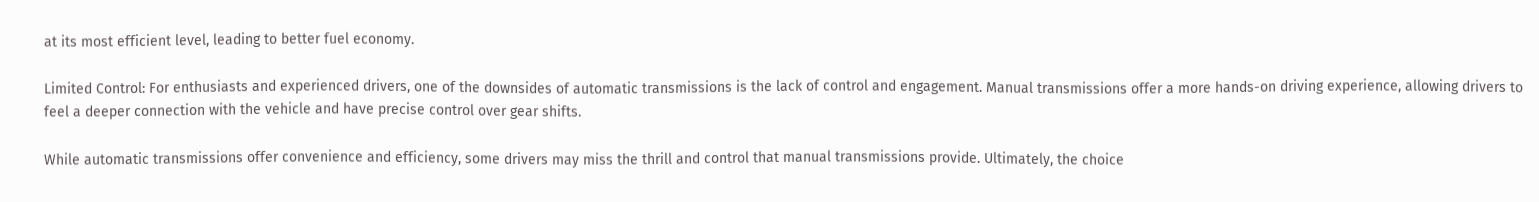at its most efficient level, leading to better fuel economy.

Limited Control: For enthusiasts and experienced drivers, one of the downsides of automatic transmissions is the lack of control and engagement. Manual transmissions offer a more hands-on driving experience, allowing drivers to feel a deeper connection with the vehicle and have precise control over gear shifts.

While automatic transmissions offer convenience and efficiency, some drivers may miss the thrill and control that manual transmissions provide. Ultimately, the choice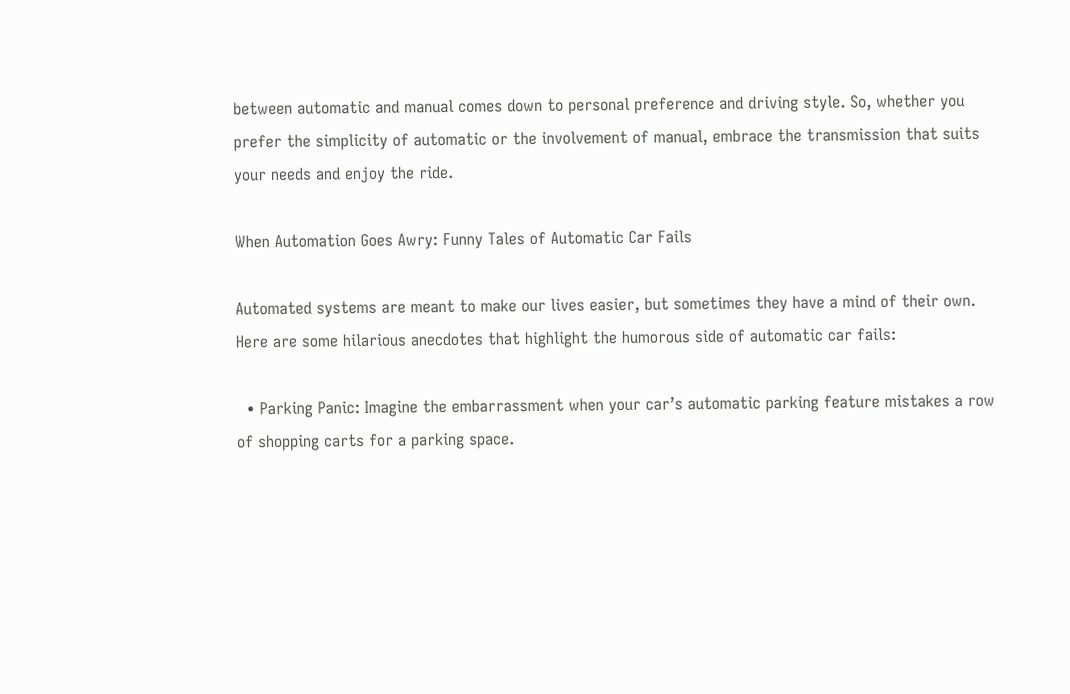between automatic and manual comes down to personal preference and driving style. So, whether you prefer the simplicity of automatic or the involvement of manual, embrace the transmission that suits your needs and enjoy the ride.

When Automation Goes Awry: Funny Tales of Automatic Car Fails

Automated systems are meant to make our lives easier, but sometimes they have a mind of their own. Here are some hilarious anecdotes that highlight the humorous side of automatic car fails:

  • Parking Panic: Imagine the embarrassment when your car’s automatic parking feature mistakes a row of shopping carts for a parking space.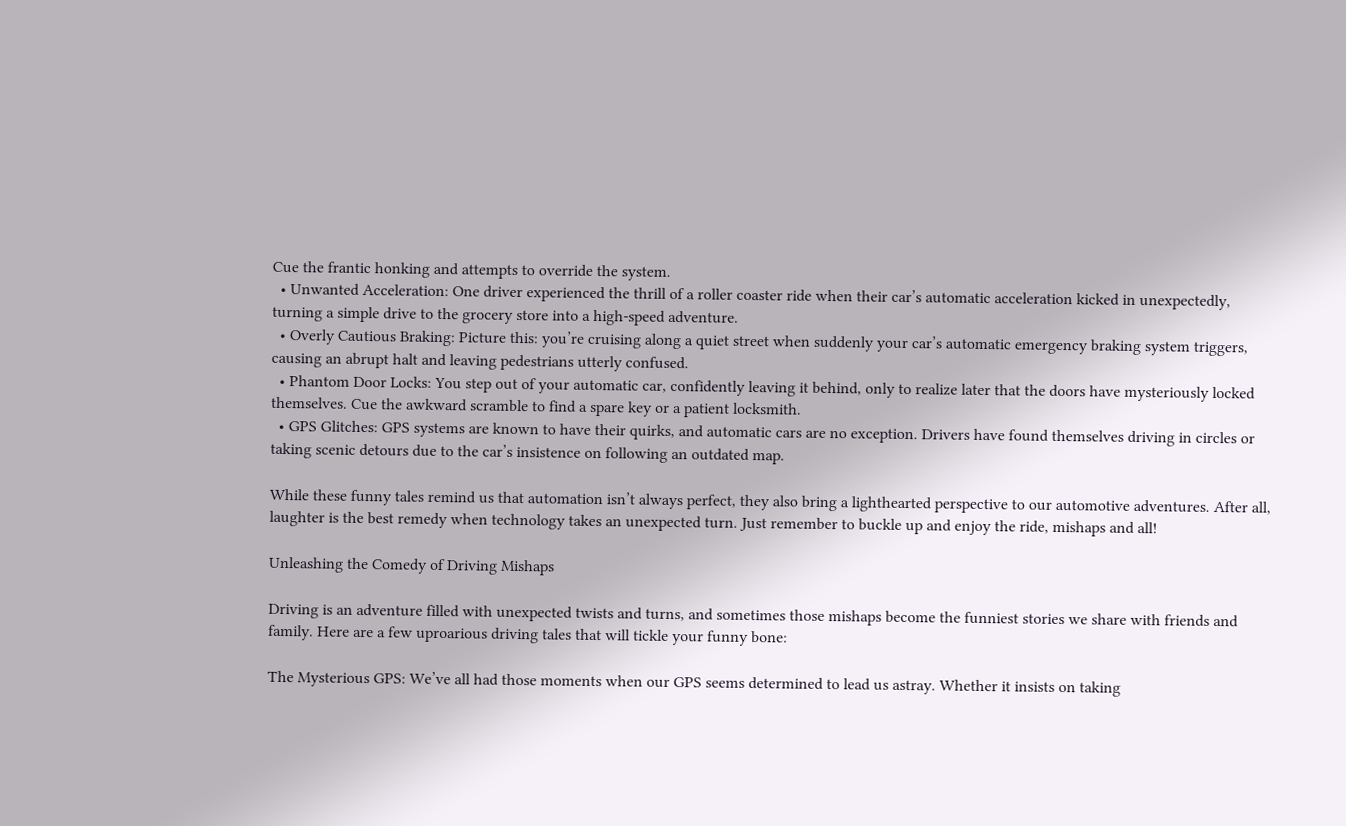Cue the frantic honking and attempts to override the system.
  • Unwanted Acceleration: One driver experienced the thrill of a roller coaster ride when their car’s automatic acceleration kicked in unexpectedly, turning a simple drive to the grocery store into a high-speed adventure.
  • Overly Cautious Braking: Picture this: you’re cruising along a quiet street when suddenly your car’s automatic emergency braking system triggers, causing an abrupt halt and leaving pedestrians utterly confused.
  • Phantom Door Locks: You step out of your automatic car, confidently leaving it behind, only to realize later that the doors have mysteriously locked themselves. Cue the awkward scramble to find a spare key or a patient locksmith.
  • GPS Glitches: GPS systems are known to have their quirks, and automatic cars are no exception. Drivers have found themselves driving in circles or taking scenic detours due to the car’s insistence on following an outdated map.

While these funny tales remind us that automation isn’t always perfect, they also bring a lighthearted perspective to our automotive adventures. After all, laughter is the best remedy when technology takes an unexpected turn. Just remember to buckle up and enjoy the ride, mishaps and all!

Unleashing the Comedy of Driving Mishaps

Driving is an adventure filled with unexpected twists and turns, and sometimes those mishaps become the funniest stories we share with friends and family. Here are a few uproarious driving tales that will tickle your funny bone:

The Mysterious GPS: We’ve all had those moments when our GPS seems determined to lead us astray. Whether it insists on taking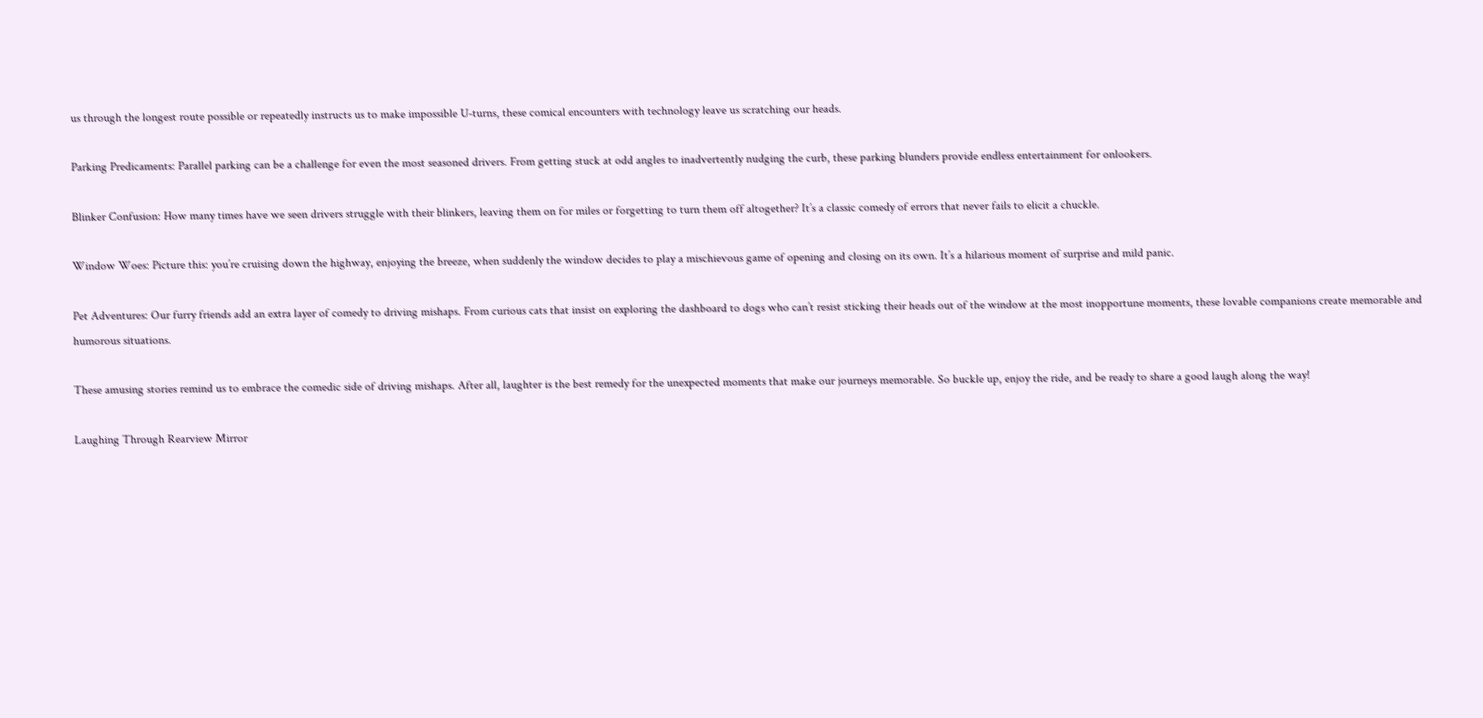us through the longest route possible or repeatedly instructs us to make impossible U-turns, these comical encounters with technology leave us scratching our heads.

Parking Predicaments: Parallel parking can be a challenge for even the most seasoned drivers. From getting stuck at odd angles to inadvertently nudging the curb, these parking blunders provide endless entertainment for onlookers.

Blinker Confusion: How many times have we seen drivers struggle with their blinkers, leaving them on for miles or forgetting to turn them off altogether? It’s a classic comedy of errors that never fails to elicit a chuckle.

Window Woes: Picture this: you’re cruising down the highway, enjoying the breeze, when suddenly the window decides to play a mischievous game of opening and closing on its own. It’s a hilarious moment of surprise and mild panic.

Pet Adventures: Our furry friends add an extra layer of comedy to driving mishaps. From curious cats that insist on exploring the dashboard to dogs who can’t resist sticking their heads out of the window at the most inopportune moments, these lovable companions create memorable and humorous situations.

These amusing stories remind us to embrace the comedic side of driving mishaps. After all, laughter is the best remedy for the unexpected moments that make our journeys memorable. So buckle up, enjoy the ride, and be ready to share a good laugh along the way!

Laughing Through Rearview Mirror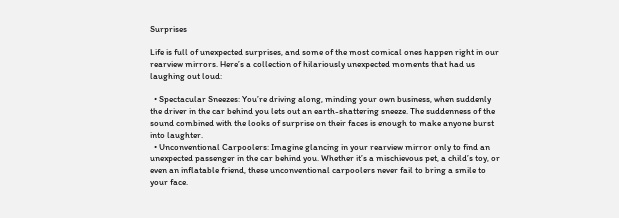Surprises

Life is full of unexpected surprises, and some of the most comical ones happen right in our rearview mirrors. Here’s a collection of hilariously unexpected moments that had us laughing out loud:

  • Spectacular Sneezes: You’re driving along, minding your own business, when suddenly the driver in the car behind you lets out an earth-shattering sneeze. The suddenness of the sound combined with the looks of surprise on their faces is enough to make anyone burst into laughter.
  • Unconventional Carpoolers: Imagine glancing in your rearview mirror only to find an unexpected passenger in the car behind you. Whether it’s a mischievous pet, a child’s toy, or even an inflatable friend, these unconventional carpoolers never fail to bring a smile to your face.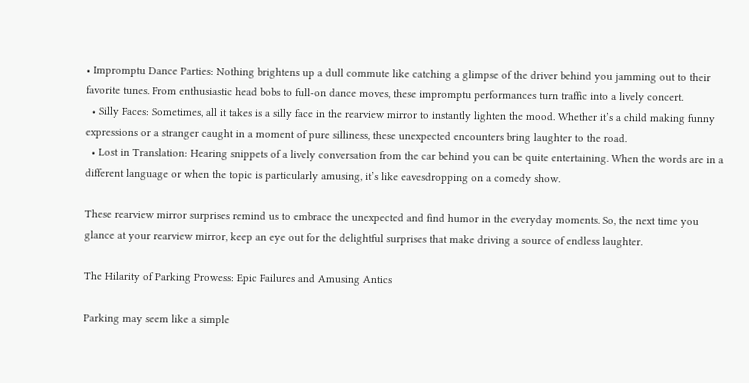• Impromptu Dance Parties: Nothing brightens up a dull commute like catching a glimpse of the driver behind you jamming out to their favorite tunes. From enthusiastic head bobs to full-on dance moves, these impromptu performances turn traffic into a lively concert.
  • Silly Faces: Sometimes, all it takes is a silly face in the rearview mirror to instantly lighten the mood. Whether it’s a child making funny expressions or a stranger caught in a moment of pure silliness, these unexpected encounters bring laughter to the road.
  • Lost in Translation: Hearing snippets of a lively conversation from the car behind you can be quite entertaining. When the words are in a different language or when the topic is particularly amusing, it’s like eavesdropping on a comedy show.

These rearview mirror surprises remind us to embrace the unexpected and find humor in the everyday moments. So, the next time you glance at your rearview mirror, keep an eye out for the delightful surprises that make driving a source of endless laughter.

The Hilarity of Parking Prowess: Epic Failures and Amusing Antics

Parking may seem like a simple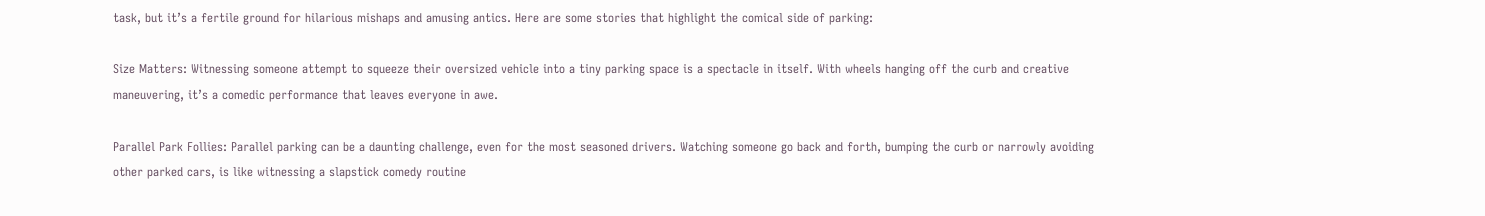task, but it’s a fertile ground for hilarious mishaps and amusing antics. Here are some stories that highlight the comical side of parking:

Size Matters: Witnessing someone attempt to squeeze their oversized vehicle into a tiny parking space is a spectacle in itself. With wheels hanging off the curb and creative maneuvering, it’s a comedic performance that leaves everyone in awe.

Parallel Park Follies: Parallel parking can be a daunting challenge, even for the most seasoned drivers. Watching someone go back and forth, bumping the curb or narrowly avoiding other parked cars, is like witnessing a slapstick comedy routine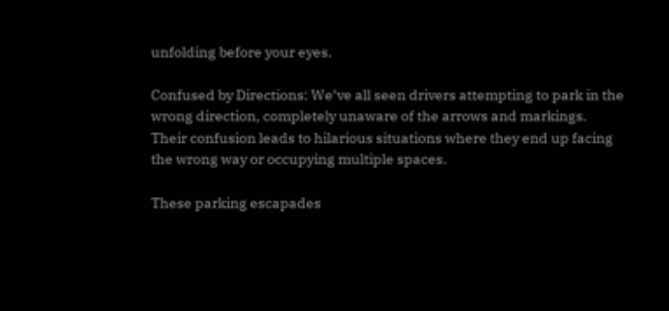unfolding before your eyes.

Confused by Directions: We’ve all seen drivers attempting to park in the wrong direction, completely unaware of the arrows and markings. Their confusion leads to hilarious situations where they end up facing the wrong way or occupying multiple spaces.

These parking escapades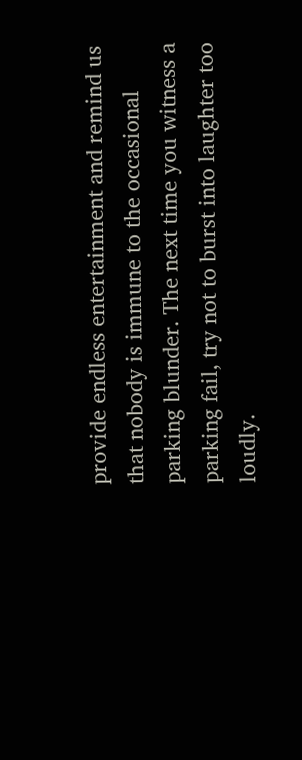provide endless entertainment and remind us that nobody is immune to the occasional parking blunder. The next time you witness a parking fail, try not to burst into laughter too loudly.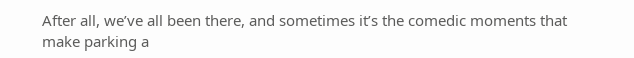After all, we’ve all been there, and sometimes it’s the comedic moments that make parking a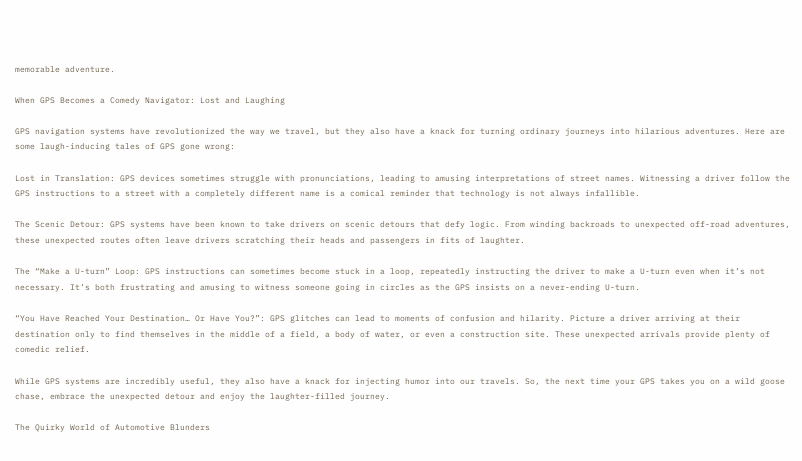memorable adventure.

When GPS Becomes a Comedy Navigator: Lost and Laughing

GPS navigation systems have revolutionized the way we travel, but they also have a knack for turning ordinary journeys into hilarious adventures. Here are some laugh-inducing tales of GPS gone wrong:

Lost in Translation: GPS devices sometimes struggle with pronunciations, leading to amusing interpretations of street names. Witnessing a driver follow the GPS instructions to a street with a completely different name is a comical reminder that technology is not always infallible.

The Scenic Detour: GPS systems have been known to take drivers on scenic detours that defy logic. From winding backroads to unexpected off-road adventures, these unexpected routes often leave drivers scratching their heads and passengers in fits of laughter.

The “Make a U-turn” Loop: GPS instructions can sometimes become stuck in a loop, repeatedly instructing the driver to make a U-turn even when it’s not necessary. It’s both frustrating and amusing to witness someone going in circles as the GPS insists on a never-ending U-turn.

“You Have Reached Your Destination… Or Have You?”: GPS glitches can lead to moments of confusion and hilarity. Picture a driver arriving at their destination only to find themselves in the middle of a field, a body of water, or even a construction site. These unexpected arrivals provide plenty of comedic relief.

While GPS systems are incredibly useful, they also have a knack for injecting humor into our travels. So, the next time your GPS takes you on a wild goose chase, embrace the unexpected detour and enjoy the laughter-filled journey.

The Quirky World of Automotive Blunders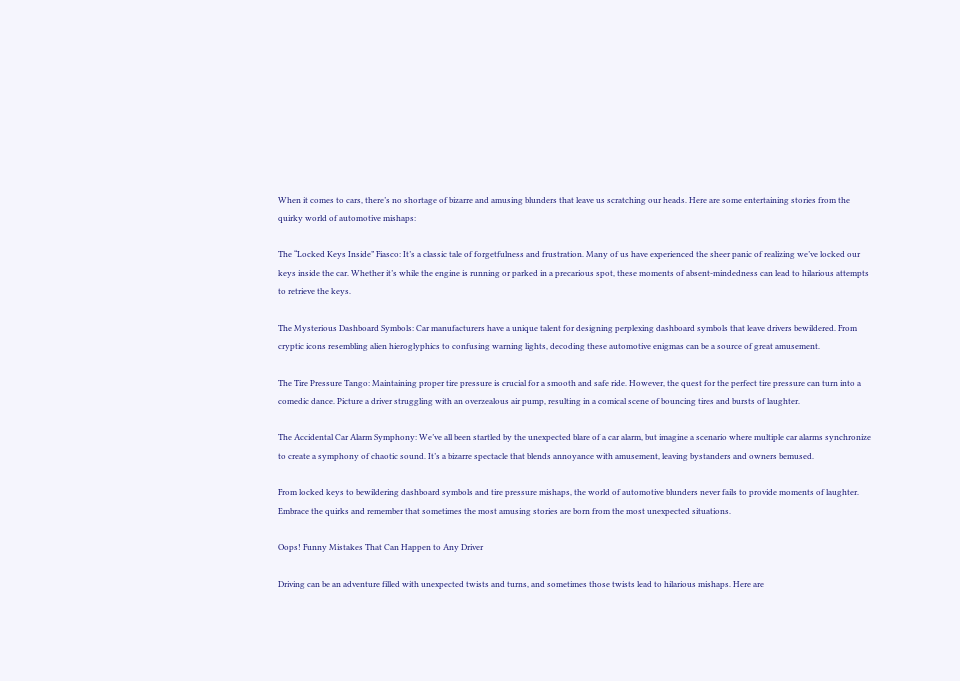When it comes to cars, there’s no shortage of bizarre and amusing blunders that leave us scratching our heads. Here are some entertaining stories from the quirky world of automotive mishaps:

The “Locked Keys Inside” Fiasco: It’s a classic tale of forgetfulness and frustration. Many of us have experienced the sheer panic of realizing we’ve locked our keys inside the car. Whether it’s while the engine is running or parked in a precarious spot, these moments of absent-mindedness can lead to hilarious attempts to retrieve the keys.

The Mysterious Dashboard Symbols: Car manufacturers have a unique talent for designing perplexing dashboard symbols that leave drivers bewildered. From cryptic icons resembling alien hieroglyphics to confusing warning lights, decoding these automotive enigmas can be a source of great amusement.

The Tire Pressure Tango: Maintaining proper tire pressure is crucial for a smooth and safe ride. However, the quest for the perfect tire pressure can turn into a comedic dance. Picture a driver struggling with an overzealous air pump, resulting in a comical scene of bouncing tires and bursts of laughter.

The Accidental Car Alarm Symphony: We’ve all been startled by the unexpected blare of a car alarm, but imagine a scenario where multiple car alarms synchronize to create a symphony of chaotic sound. It’s a bizarre spectacle that blends annoyance with amusement, leaving bystanders and owners bemused.

From locked keys to bewildering dashboard symbols and tire pressure mishaps, the world of automotive blunders never fails to provide moments of laughter. Embrace the quirks and remember that sometimes the most amusing stories are born from the most unexpected situations.

Oops! Funny Mistakes That Can Happen to Any Driver

Driving can be an adventure filled with unexpected twists and turns, and sometimes those twists lead to hilarious mishaps. Here are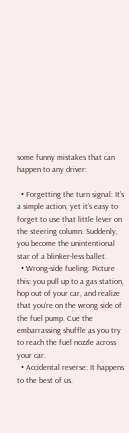some funny mistakes that can happen to any driver:

  • Forgetting the turn signal: It’s a simple action, yet it’s easy to forget to use that little lever on the steering column. Suddenly, you become the unintentional star of a blinker-less ballet.
  • Wrong-side fueling: Picture this: you pull up to a gas station, hop out of your car, and realize that you’re on the wrong side of the fuel pump. Cue the embarrassing shuffle as you try to reach the fuel nozzle across your car.
  • Accidental reverse: It happens to the best of us.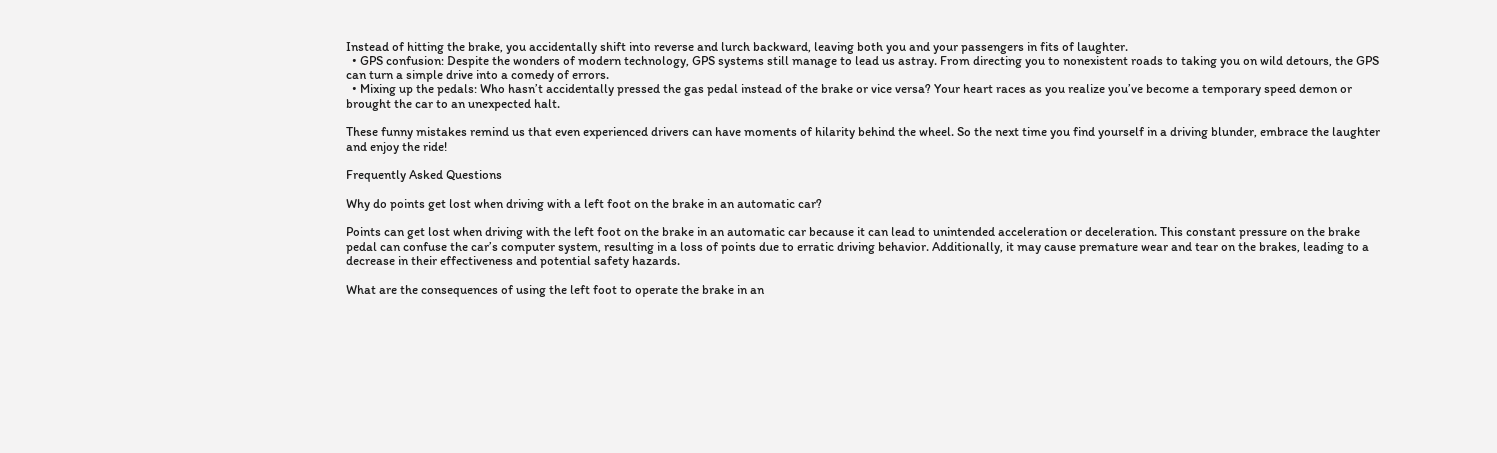Instead of hitting the brake, you accidentally shift into reverse and lurch backward, leaving both you and your passengers in fits of laughter.
  • GPS confusion: Despite the wonders of modern technology, GPS systems still manage to lead us astray. From directing you to nonexistent roads to taking you on wild detours, the GPS can turn a simple drive into a comedy of errors.
  • Mixing up the pedals: Who hasn’t accidentally pressed the gas pedal instead of the brake or vice versa? Your heart races as you realize you’ve become a temporary speed demon or brought the car to an unexpected halt.

These funny mistakes remind us that even experienced drivers can have moments of hilarity behind the wheel. So the next time you find yourself in a driving blunder, embrace the laughter and enjoy the ride!

Frequently Asked Questions

Why do points get lost when driving with a left foot on the brake in an automatic car?

Points can get lost when driving with the left foot on the brake in an automatic car because it can lead to unintended acceleration or deceleration. This constant pressure on the brake pedal can confuse the car’s computer system, resulting in a loss of points due to erratic driving behavior. Additionally, it may cause premature wear and tear on the brakes, leading to a decrease in their effectiveness and potential safety hazards.

What are the consequences of using the left foot to operate the brake in an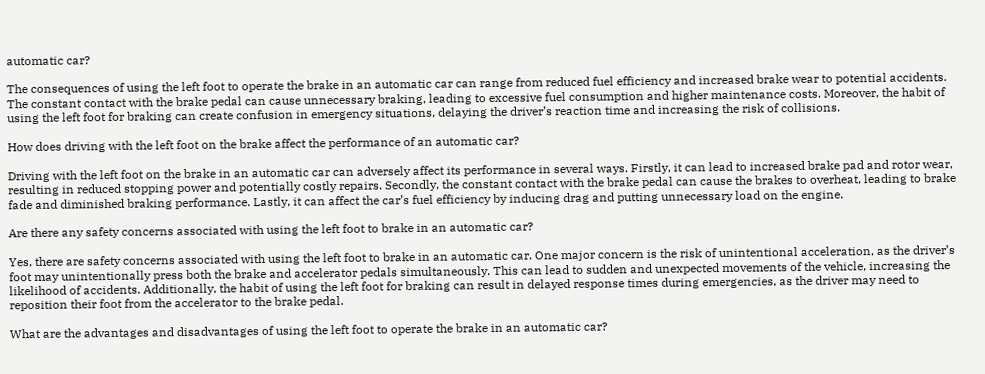automatic car?

The consequences of using the left foot to operate the brake in an automatic car can range from reduced fuel efficiency and increased brake wear to potential accidents. The constant contact with the brake pedal can cause unnecessary braking, leading to excessive fuel consumption and higher maintenance costs. Moreover, the habit of using the left foot for braking can create confusion in emergency situations, delaying the driver’s reaction time and increasing the risk of collisions.

How does driving with the left foot on the brake affect the performance of an automatic car?

Driving with the left foot on the brake in an automatic car can adversely affect its performance in several ways. Firstly, it can lead to increased brake pad and rotor wear, resulting in reduced stopping power and potentially costly repairs. Secondly, the constant contact with the brake pedal can cause the brakes to overheat, leading to brake fade and diminished braking performance. Lastly, it can affect the car’s fuel efficiency by inducing drag and putting unnecessary load on the engine.

Are there any safety concerns associated with using the left foot to brake in an automatic car?

Yes, there are safety concerns associated with using the left foot to brake in an automatic car. One major concern is the risk of unintentional acceleration, as the driver’s foot may unintentionally press both the brake and accelerator pedals simultaneously. This can lead to sudden and unexpected movements of the vehicle, increasing the likelihood of accidents. Additionally, the habit of using the left foot for braking can result in delayed response times during emergencies, as the driver may need to reposition their foot from the accelerator to the brake pedal.

What are the advantages and disadvantages of using the left foot to operate the brake in an automatic car?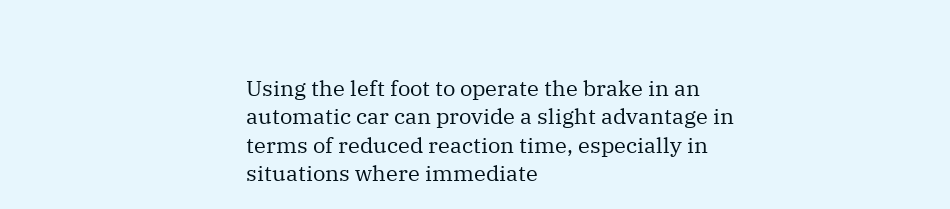Using the left foot to operate the brake in an automatic car can provide a slight advantage in terms of reduced reaction time, especially in situations where immediate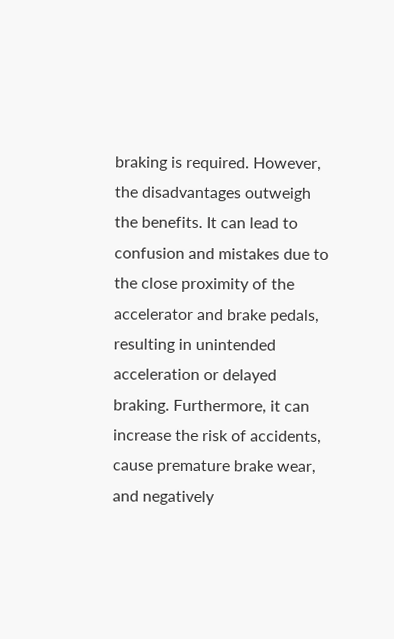braking is required. However, the disadvantages outweigh the benefits. It can lead to confusion and mistakes due to the close proximity of the accelerator and brake pedals, resulting in unintended acceleration or delayed braking. Furthermore, it can increase the risk of accidents, cause premature brake wear, and negatively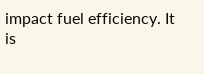impact fuel efficiency. It is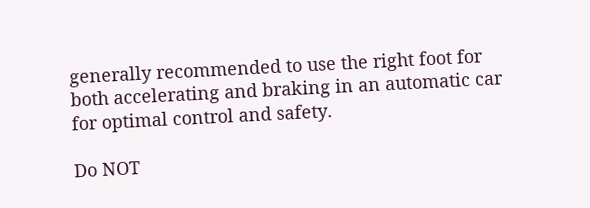generally recommended to use the right foot for both accelerating and braking in an automatic car for optimal control and safety.

Do NOT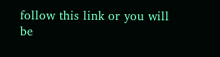follow this link or you will be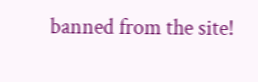banned from the site!